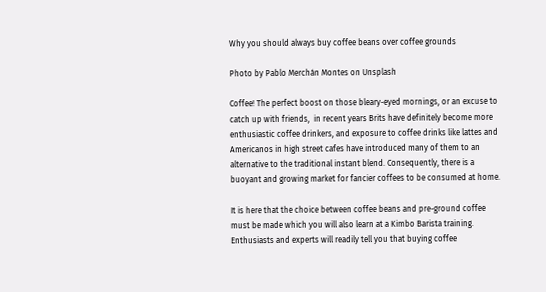Why you should always buy coffee beans over coffee grounds

Photo by Pablo Merchán Montes on Unsplash

Coffee! The perfect boost on those bleary-eyed mornings, or an excuse to catch up with friends,  in recent years Brits have definitely become more enthusiastic coffee drinkers, and exposure to coffee drinks like lattes and Americanos in high street cafes have introduced many of them to an alternative to the traditional instant blend. Consequently, there is a buoyant and growing market for fancier coffees to be consumed at home.

It is here that the choice between coffee beans and pre-ground coffee must be made which you will also learn at a Kimbo Barista training. Enthusiasts and experts will readily tell you that buying coffee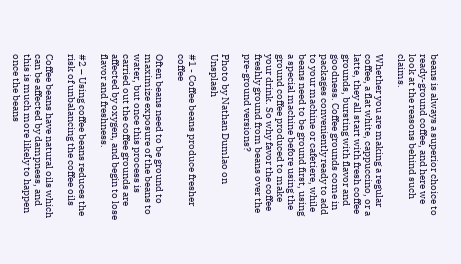beans is always a superior choice to ready-ground coffee, and here we look at the reasons behind such claims.

Whether you are making a regular coffee, a flat white, cappuccino, or a latte, they all start with fresh coffee grounds, bursting with flavor and goodness. Coffee grounds come in packages conveniently ready to add to your machine or cafetiere, while beans need to be ground first, using a special machine before using the ground coffee produced to make your drink. So why favor the coffee freshly ground from beans over the pre-ground versions?

Photo by Nathan Dumlao on Unsplash

#1 - Coffee beans produce fresher coffee

Often beans need to be ground to maximize exposure of the beans to water, but once this process is carried out the coffee grounds are affected by oxygen, and begin to lose flavor and freshness.

#2 – Using coffee beans reduces the risk of unbalancing the coffee oils

Coffee beans have natural oils which can be affected by dampness, and this is much more likely to happen once the beans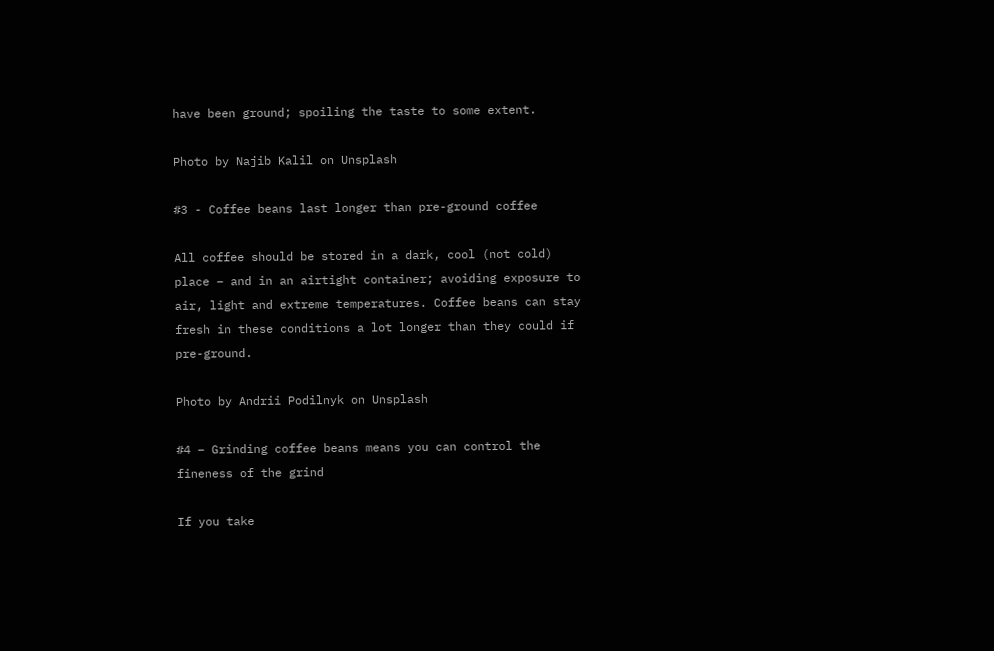have been ground; spoiling the taste to some extent.

Photo by Najib Kalil on Unsplash

#3 - Coffee beans last longer than pre-ground coffee

All coffee should be stored in a dark, cool (not cold) place – and in an airtight container; avoiding exposure to air, light and extreme temperatures. Coffee beans can stay fresh in these conditions a lot longer than they could if pre-ground.

Photo by Andrii Podilnyk on Unsplash

#4 – Grinding coffee beans means you can control the fineness of the grind

If you take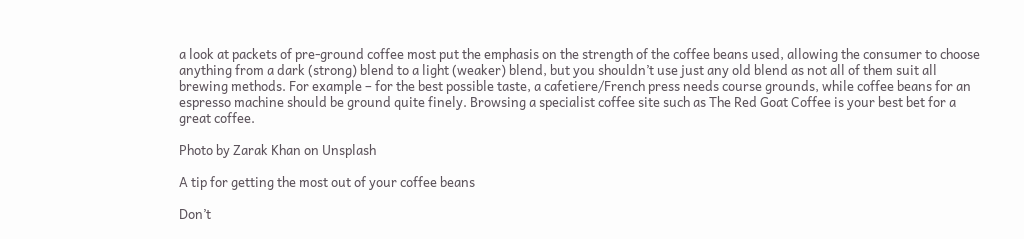a look at packets of pre-ground coffee most put the emphasis on the strength of the coffee beans used, allowing the consumer to choose anything from a dark (strong) blend to a light (weaker) blend, but you shouldn’t use just any old blend as not all of them suit all brewing methods. For example – for the best possible taste, a cafetiere/French press needs course grounds, while coffee beans for an espresso machine should be ground quite finely. Browsing a specialist coffee site such as The Red Goat Coffee is your best bet for a great coffee.

Photo by Zarak Khan on Unsplash

A tip for getting the most out of your coffee beans

Don’t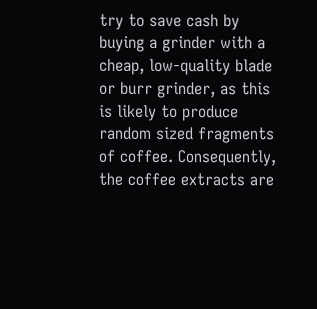try to save cash by buying a grinder with a cheap, low-quality blade or burr grinder, as this is likely to produce random sized fragments of coffee. Consequently, the coffee extracts are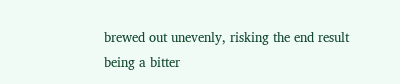brewed out unevenly, risking the end result being a bitter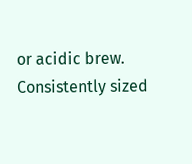or acidic brew. Consistently sized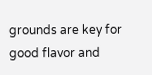grounds are key for good flavor and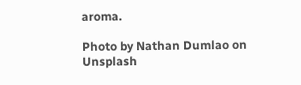aroma.

Photo by Nathan Dumlao on Unsplash